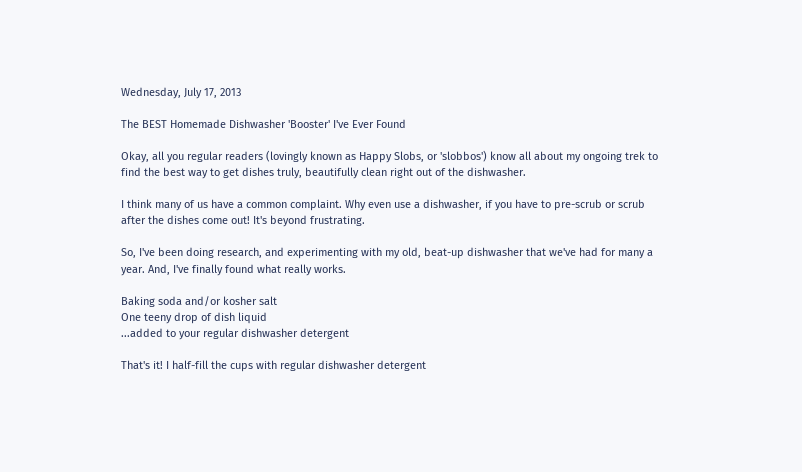Wednesday, July 17, 2013

The BEST Homemade Dishwasher 'Booster' I've Ever Found

Okay, all you regular readers (lovingly known as Happy Slobs, or 'slobbos') know all about my ongoing trek to find the best way to get dishes truly, beautifully clean right out of the dishwasher.

I think many of us have a common complaint. Why even use a dishwasher, if you have to pre-scrub or scrub after the dishes come out! It's beyond frustrating.

So, I've been doing research, and experimenting with my old, beat-up dishwasher that we've had for many a year. And, I've finally found what really works.

Baking soda and/or kosher salt
One teeny drop of dish liquid
...added to your regular dishwasher detergent

That's it! I half-fill the cups with regular dishwasher detergent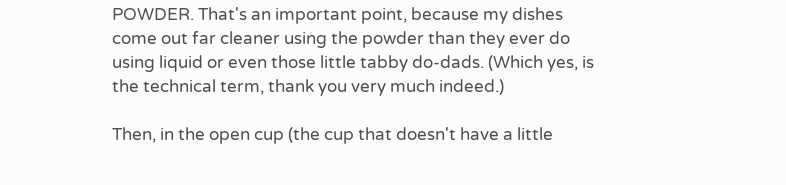POWDER. That's an important point, because my dishes come out far cleaner using the powder than they ever do using liquid or even those little tabby do-dads. (Which yes, is the technical term, thank you very much indeed.)

Then, in the open cup (the cup that doesn't have a little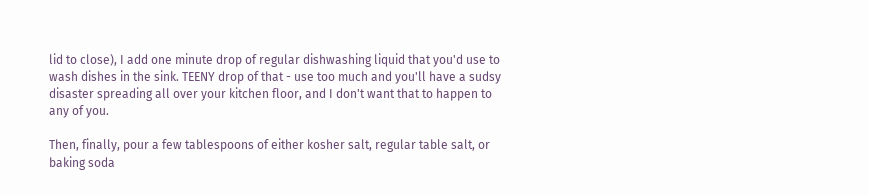lid to close), I add one minute drop of regular dishwashing liquid that you'd use to wash dishes in the sink. TEENY drop of that - use too much and you'll have a sudsy disaster spreading all over your kitchen floor, and I don't want that to happen to any of you.

Then, finally, pour a few tablespoons of either kosher salt, regular table salt, or baking soda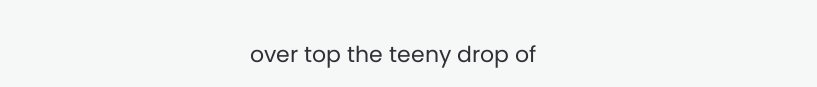over top the teeny drop of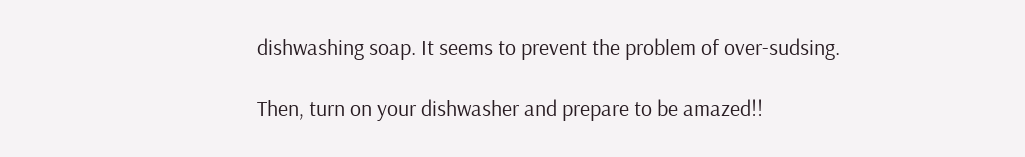dishwashing soap. It seems to prevent the problem of over-sudsing.

Then, turn on your dishwasher and prepare to be amazed!!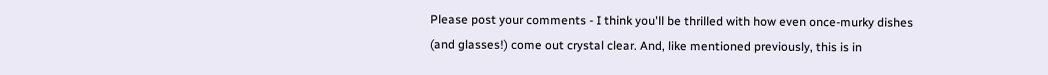Please post your comments - I think you'll be thrilled with how even once-murky dishes (and glasses!) come out crystal clear. And, like mentioned previously, this is in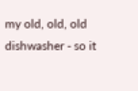my old, old, old dishwasher - so it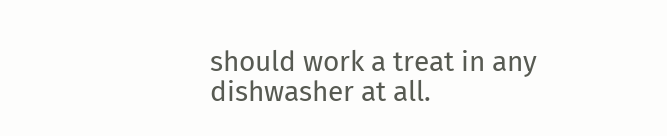should work a treat in any dishwasher at all.